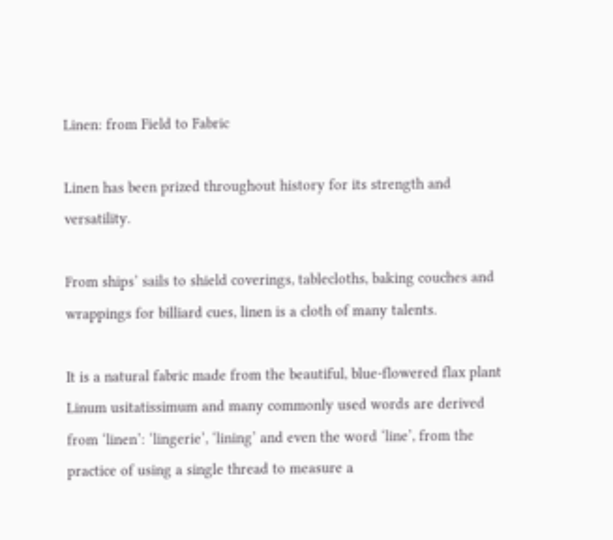Linen: from Field to Fabric

Linen has been prized throughout history for its strength and versatility.

From ships’ sails to shield coverings, tablecloths, baking couches and wrappings for billiard cues, linen is a cloth of many talents.

It is a natural fabric made from the beautiful, blue-flowered flax plant Linum usitatissimum and many commonly used words are derived from ‘linen’: ‘lingerie’, ‘lining’ and even the word ‘line’, from the practice of using a single thread to measure a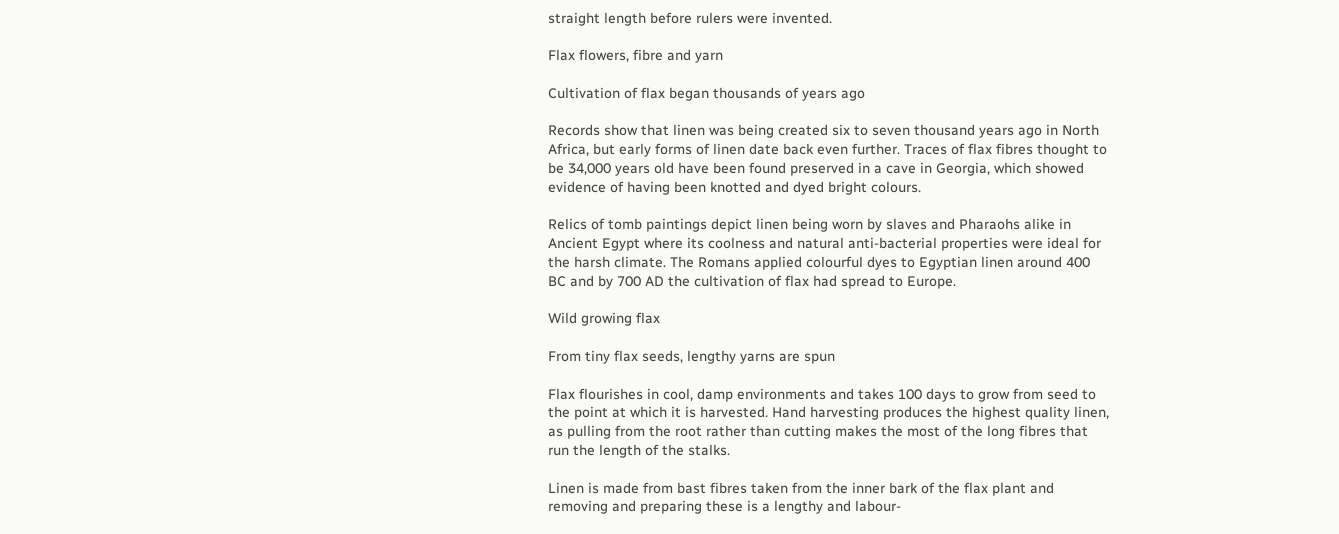straight length before rulers were invented.

Flax flowers, fibre and yarn

Cultivation of flax began thousands of years ago

Records show that linen was being created six to seven thousand years ago in North Africa, but early forms of linen date back even further. Traces of flax fibres thought to be 34,000 years old have been found preserved in a cave in Georgia, which showed evidence of having been knotted and dyed bright colours.

Relics of tomb paintings depict linen being worn by slaves and Pharaohs alike in Ancient Egypt where its coolness and natural anti-bacterial properties were ideal for the harsh climate. The Romans applied colourful dyes to Egyptian linen around 400 BC and by 700 AD the cultivation of flax had spread to Europe.

Wild growing flax

From tiny flax seeds, lengthy yarns are spun

Flax flourishes in cool, damp environments and takes 100 days to grow from seed to the point at which it is harvested. Hand harvesting produces the highest quality linen, as pulling from the root rather than cutting makes the most of the long fibres that run the length of the stalks.

Linen is made from bast fibres taken from the inner bark of the flax plant and removing and preparing these is a lengthy and labour-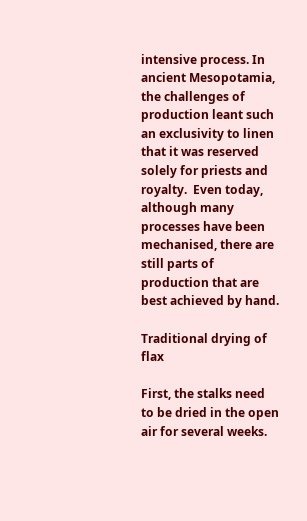intensive process. In ancient Mesopotamia, the challenges of production leant such an exclusivity to linen that it was reserved solely for priests and royalty.  Even today, although many processes have been mechanised, there are still parts of production that are best achieved by hand.

Traditional drying of flax

First, the stalks need to be dried in the open air for several weeks.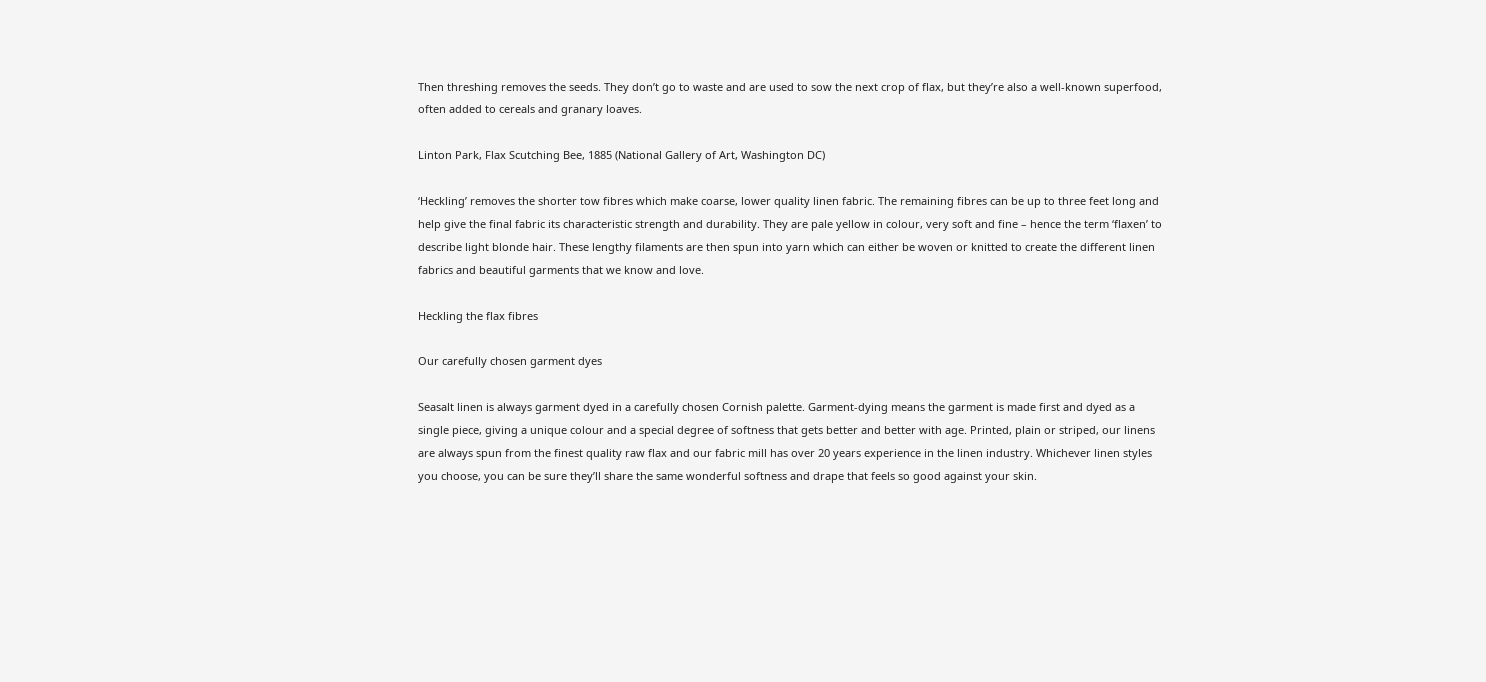Then threshing removes the seeds. They don’t go to waste and are used to sow the next crop of flax, but they’re also a well-known superfood, often added to cereals and granary loaves.

Linton Park, Flax Scutching Bee, 1885 (National Gallery of Art, Washington DC)

‘Heckling’ removes the shorter tow fibres which make coarse, lower quality linen fabric. The remaining fibres can be up to three feet long and help give the final fabric its characteristic strength and durability. They are pale yellow in colour, very soft and fine – hence the term ‘flaxen’ to describe light blonde hair. These lengthy filaments are then spun into yarn which can either be woven or knitted to create the different linen fabrics and beautiful garments that we know and love.

Heckling the flax fibres

Our carefully chosen garment dyes

Seasalt linen is always garment dyed in a carefully chosen Cornish palette. Garment-dying means the garment is made first and dyed as a single piece, giving a unique colour and a special degree of softness that gets better and better with age. Printed, plain or striped, our linens are always spun from the finest quality raw flax and our fabric mill has over 20 years experience in the linen industry. Whichever linen styles you choose, you can be sure they’ll share the same wonderful softness and drape that feels so good against your skin.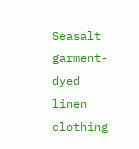Seasalt garment-dyed linen clothing